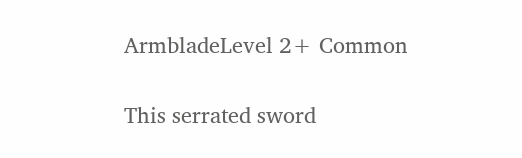ArmbladeLevel 2+ Common

This serrated sword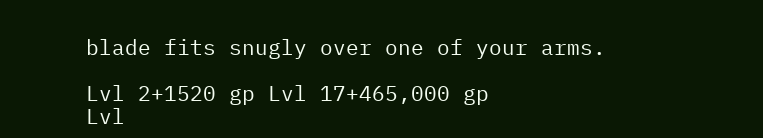blade fits snugly over one of your arms.

Lvl 2+1520 gp Lvl 17+465,000 gp
Lvl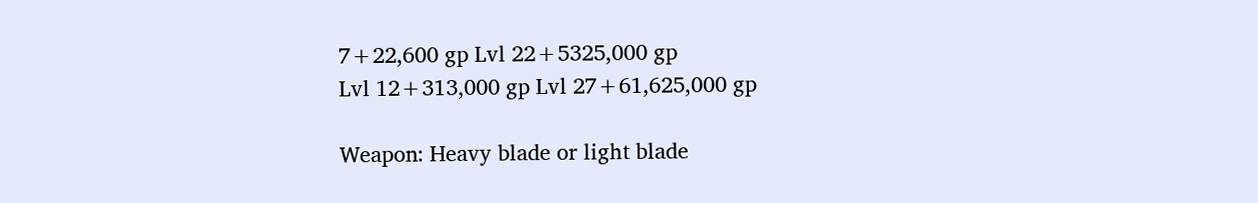7+22,600 gp Lvl 22+5325,000 gp
Lvl 12+313,000 gp Lvl 27+61,625,000 gp

Weapon: Heavy blade or light blade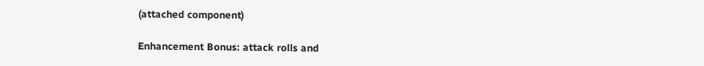(attached component)

Enhancement Bonus: attack rolls and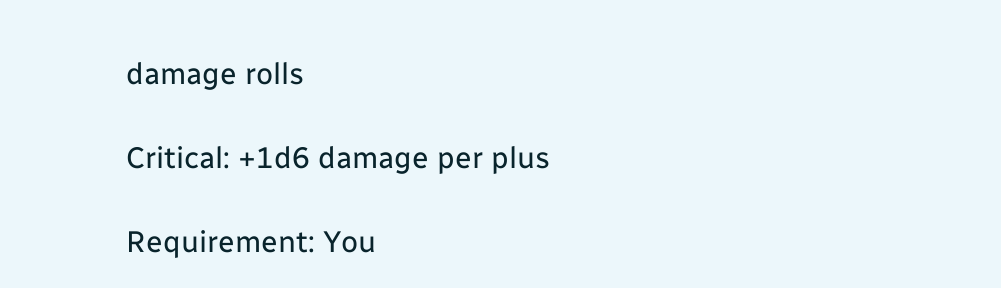damage rolls

Critical: +1d6 damage per plus

Requirement: You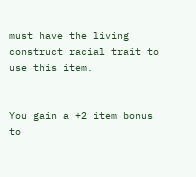must have the living construct racial trait to use this item.


You gain a +2 item bonus to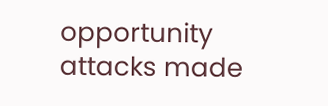opportunity attacks made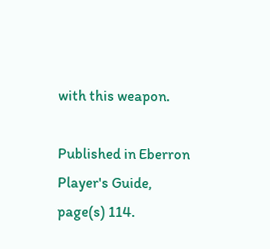with this weapon.

Published in Eberron Player's Guide, page(s) 114.